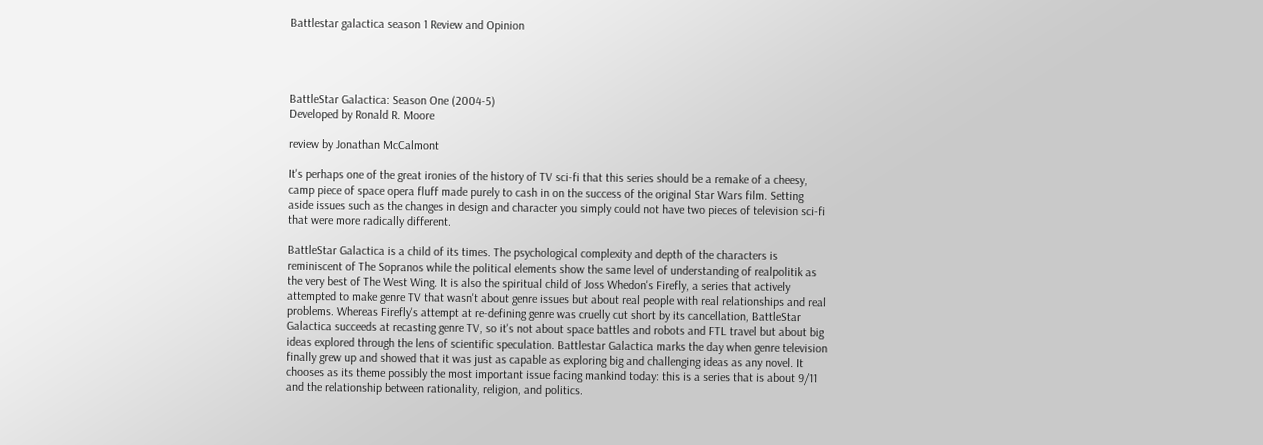Battlestar galactica season 1 Review and Opinion




BattleStar Galactica: Season One (2004-5)
Developed by Ronald R. Moore

review by Jonathan McCalmont

It's perhaps one of the great ironies of the history of TV sci-fi that this series should be a remake of a cheesy, camp piece of space opera fluff made purely to cash in on the success of the original Star Wars film. Setting aside issues such as the changes in design and character you simply could not have two pieces of television sci-fi that were more radically different.

BattleStar Galactica is a child of its times. The psychological complexity and depth of the characters is reminiscent of The Sopranos while the political elements show the same level of understanding of realpolitik as the very best of The West Wing. It is also the spiritual child of Joss Whedon's Firefly, a series that actively attempted to make genre TV that wasn't about genre issues but about real people with real relationships and real problems. Whereas Firefly's attempt at re-defining genre was cruelly cut short by its cancellation, BattleStar Galactica succeeds at recasting genre TV, so it's not about space battles and robots and FTL travel but about big ideas explored through the lens of scientific speculation. Battlestar Galactica marks the day when genre television finally grew up and showed that it was just as capable as exploring big and challenging ideas as any novel. It chooses as its theme possibly the most important issue facing mankind today: this is a series that is about 9/11 and the relationship between rationality, religion, and politics.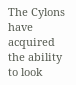The Cylons have acquired the ability to look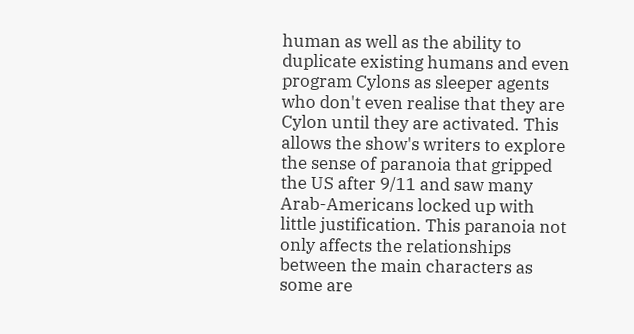human as well as the ability to duplicate existing humans and even program Cylons as sleeper agents who don't even realise that they are Cylon until they are activated. This allows the show's writers to explore the sense of paranoia that gripped the US after 9/11 and saw many Arab-Americans locked up with little justification. This paranoia not only affects the relationships between the main characters as some are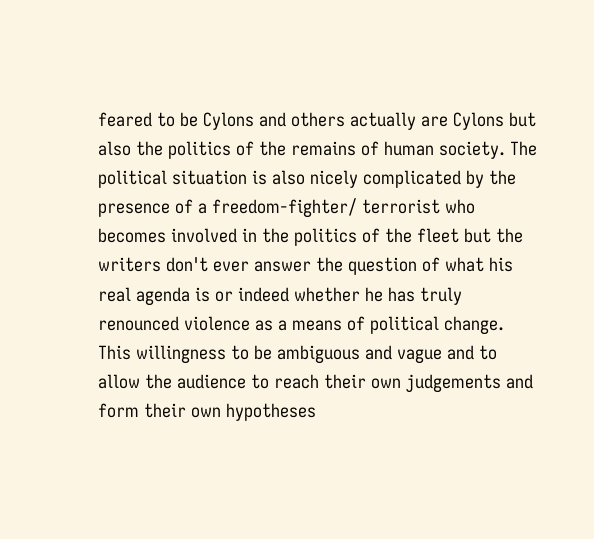feared to be Cylons and others actually are Cylons but also the politics of the remains of human society. The political situation is also nicely complicated by the presence of a freedom-fighter/ terrorist who becomes involved in the politics of the fleet but the writers don't ever answer the question of what his real agenda is or indeed whether he has truly renounced violence as a means of political change. This willingness to be ambiguous and vague and to allow the audience to reach their own judgements and form their own hypotheses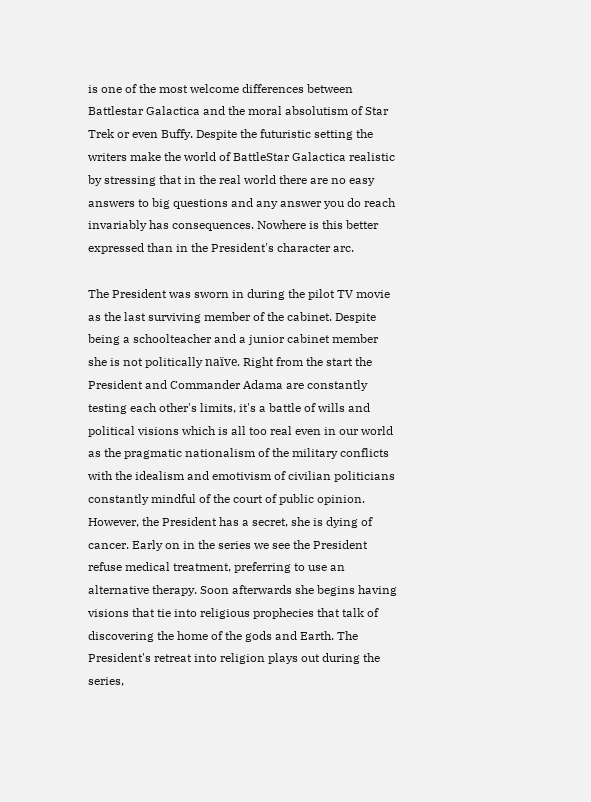is one of the most welcome differences between Battlestar Galactica and the moral absolutism of Star Trek or even Buffy. Despite the futuristic setting the writers make the world of BattleStar Galactica realistic by stressing that in the real world there are no easy answers to big questions and any answer you do reach invariably has consequences. Nowhere is this better expressed than in the President's character arc.

The President was sworn in during the pilot TV movie as the last surviving member of the cabinet. Despite being a schoolteacher and a junior cabinet member she is not politically naïve. Right from the start the President and Commander Adama are constantly testing each other's limits, it's a battle of wills and political visions which is all too real even in our world as the pragmatic nationalism of the military conflicts with the idealism and emotivism of civilian politicians constantly mindful of the court of public opinion. However, the President has a secret, she is dying of cancer. Early on in the series we see the President refuse medical treatment, preferring to use an alternative therapy. Soon afterwards she begins having visions that tie into religious prophecies that talk of discovering the home of the gods and Earth. The President's retreat into religion plays out during the series,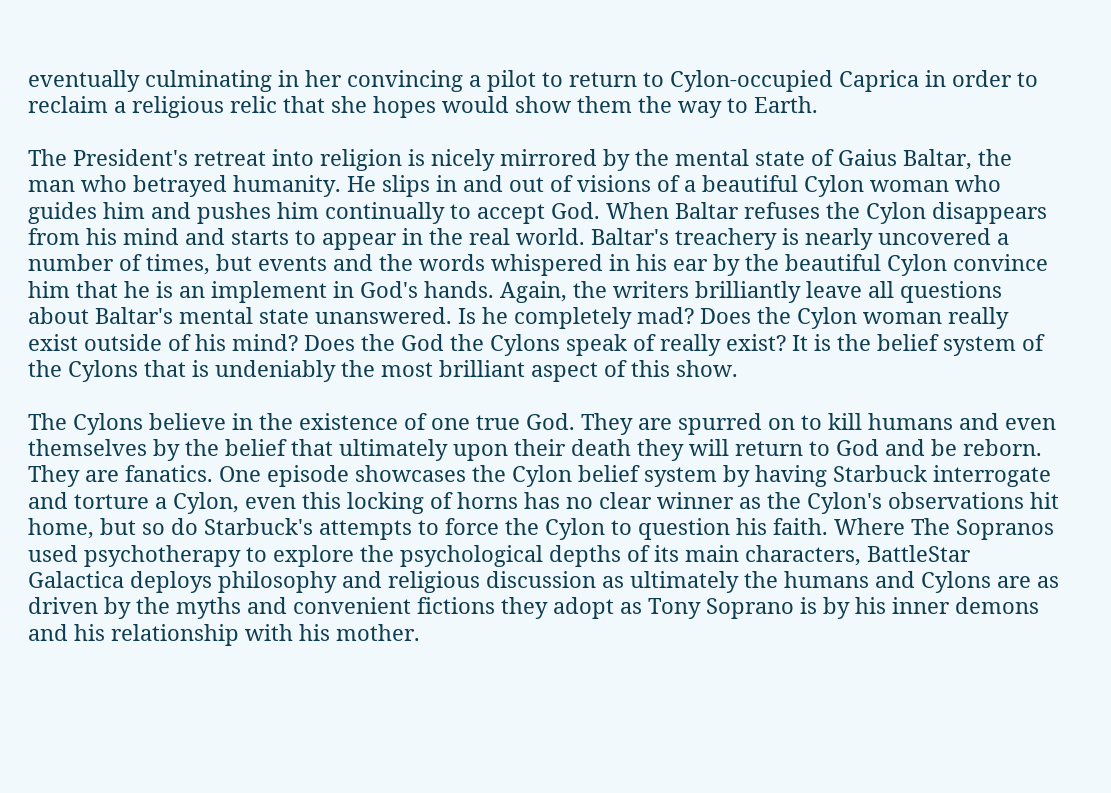eventually culminating in her convincing a pilot to return to Cylon-occupied Caprica in order to reclaim a religious relic that she hopes would show them the way to Earth.

The President's retreat into religion is nicely mirrored by the mental state of Gaius Baltar, the man who betrayed humanity. He slips in and out of visions of a beautiful Cylon woman who guides him and pushes him continually to accept God. When Baltar refuses the Cylon disappears from his mind and starts to appear in the real world. Baltar's treachery is nearly uncovered a number of times, but events and the words whispered in his ear by the beautiful Cylon convince him that he is an implement in God's hands. Again, the writers brilliantly leave all questions about Baltar's mental state unanswered. Is he completely mad? Does the Cylon woman really exist outside of his mind? Does the God the Cylons speak of really exist? It is the belief system of the Cylons that is undeniably the most brilliant aspect of this show.

The Cylons believe in the existence of one true God. They are spurred on to kill humans and even themselves by the belief that ultimately upon their death they will return to God and be reborn. They are fanatics. One episode showcases the Cylon belief system by having Starbuck interrogate and torture a Cylon, even this locking of horns has no clear winner as the Cylon's observations hit home, but so do Starbuck's attempts to force the Cylon to question his faith. Where The Sopranos used psychotherapy to explore the psychological depths of its main characters, BattleStar Galactica deploys philosophy and religious discussion as ultimately the humans and Cylons are as driven by the myths and convenient fictions they adopt as Tony Soprano is by his inner demons and his relationship with his mother.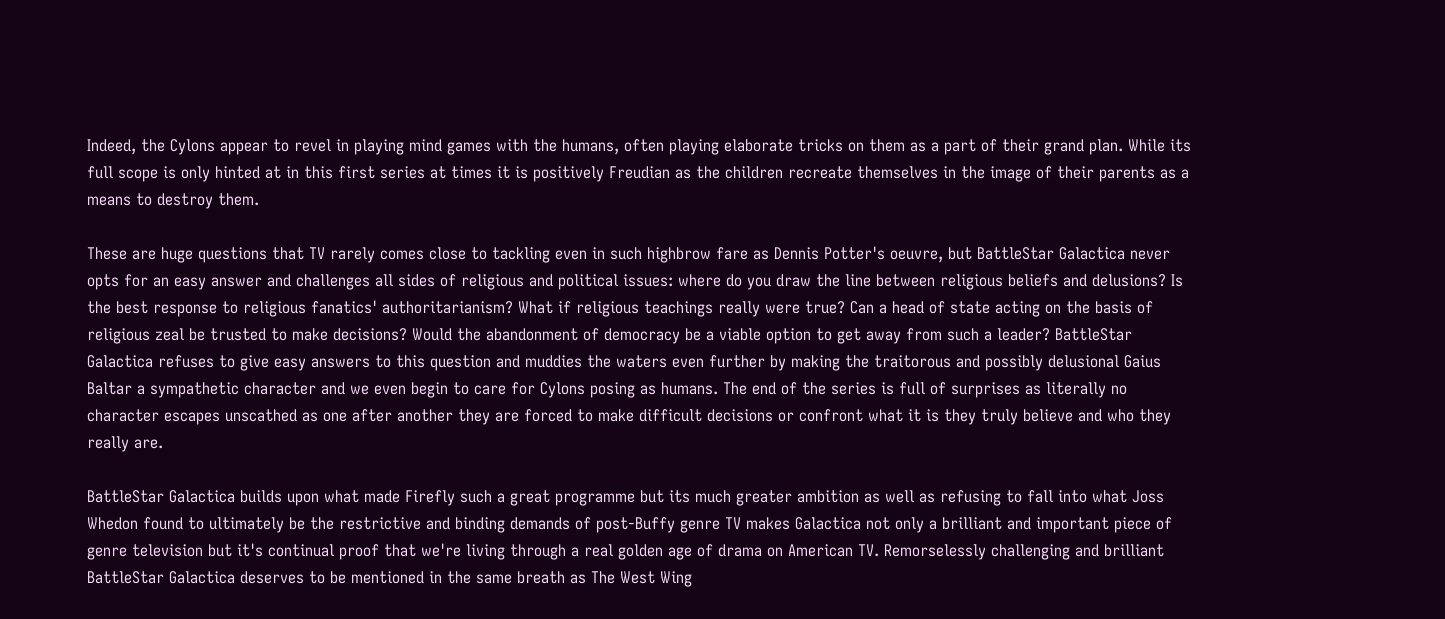Indeed, the Cylons appear to revel in playing mind games with the humans, often playing elaborate tricks on them as a part of their grand plan. While its full scope is only hinted at in this first series at times it is positively Freudian as the children recreate themselves in the image of their parents as a means to destroy them.

These are huge questions that TV rarely comes close to tackling even in such highbrow fare as Dennis Potter's oeuvre, but BattleStar Galactica never opts for an easy answer and challenges all sides of religious and political issues: where do you draw the line between religious beliefs and delusions? Is the best response to religious fanatics' authoritarianism? What if religious teachings really were true? Can a head of state acting on the basis of religious zeal be trusted to make decisions? Would the abandonment of democracy be a viable option to get away from such a leader? BattleStar Galactica refuses to give easy answers to this question and muddies the waters even further by making the traitorous and possibly delusional Gaius Baltar a sympathetic character and we even begin to care for Cylons posing as humans. The end of the series is full of surprises as literally no character escapes unscathed as one after another they are forced to make difficult decisions or confront what it is they truly believe and who they really are.

BattleStar Galactica builds upon what made Firefly such a great programme but its much greater ambition as well as refusing to fall into what Joss Whedon found to ultimately be the restrictive and binding demands of post-Buffy genre TV makes Galactica not only a brilliant and important piece of genre television but it's continual proof that we're living through a real golden age of drama on American TV. Remorselessly challenging and brilliant BattleStar Galactica deserves to be mentioned in the same breath as The West Wing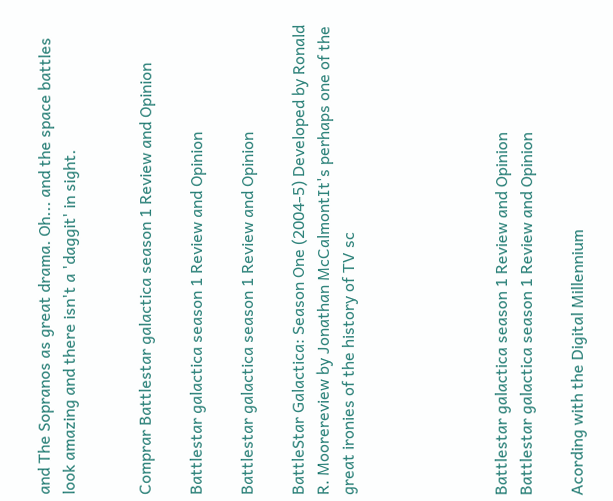and The Sopranos as great drama. Oh... and the space battles look amazing and there isn't a 'daggit' in sight.


Comprar Battlestar galactica season 1 Review and Opinion

Battlestar galactica season 1 Review and Opinion

Battlestar galactica season 1 Review and Opinion

BattleStar Galactica: Season One (2004-5) Developed by Ronald R. Moorereview by Jonathan McCalmontIt's perhaps one of the great ironies of the history of TV sc





Battlestar galactica season 1 Review and Opinion
Battlestar galactica season 1 Review and Opinion

Acording with the Digital Millennium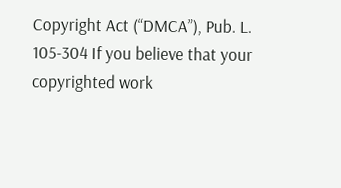Copyright Act (“DMCA”), Pub. L. 105-304 If you believe that your copyrighted work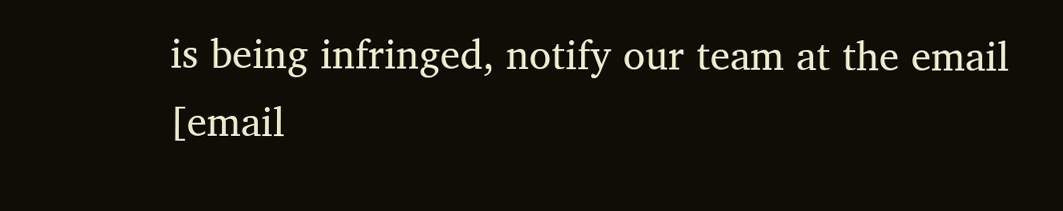is being infringed, notify our team at the email [email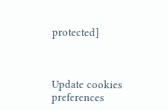protected]



Update cookies preferences